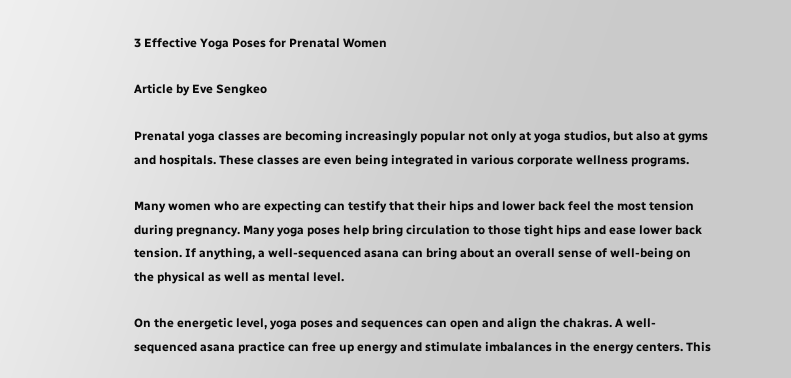3 Effective Yoga Poses for Prenatal Women

Article by Eve Sengkeo

Prenatal yoga classes are becoming increasingly popular not only at yoga studios, but also at gyms and hospitals. These classes are even being integrated in various corporate wellness programs.

Many women who are expecting can testify that their hips and lower back feel the most tension during pregnancy. Many yoga poses help bring circulation to those tight hips and ease lower back tension. If anything, a well-sequenced asana can bring about an overall sense of well-being on the physical as well as mental level.

On the energetic level, yoga poses and sequences can open and align the chakras. A well-sequenced asana practice can free up energy and stimulate imbalances in the energy centers. This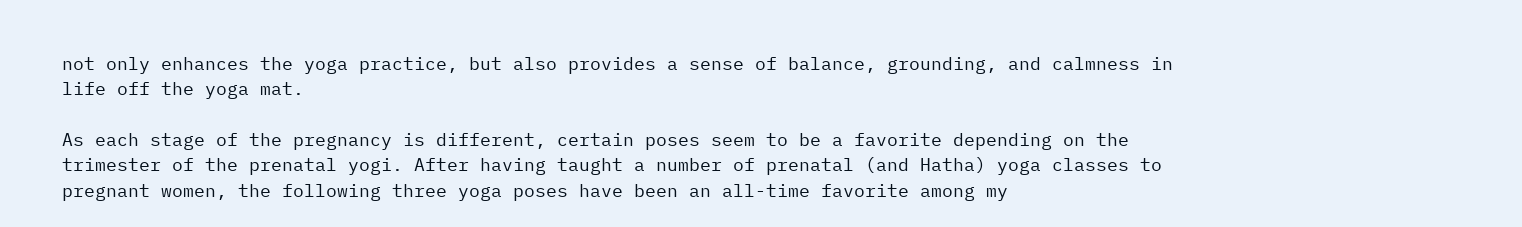not only enhances the yoga practice, but also provides a sense of balance, grounding, and calmness in life off the yoga mat.

As each stage of the pregnancy is different, certain poses seem to be a favorite depending on the trimester of the prenatal yogi. After having taught a number of prenatal (and Hatha) yoga classes to pregnant women, the following three yoga poses have been an all-time favorite among my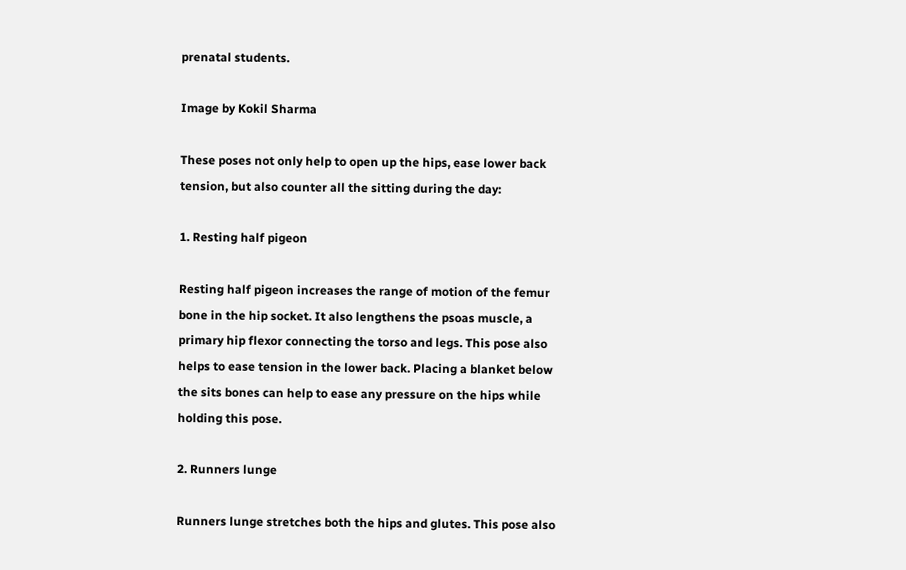prenatal students.

Image by Kokil Sharma

These poses not only help to open up the hips, ease lower back tension, but also counter all the sitting during the day:

1. Resting half pigeon

Resting half pigeon increases the range of motion of the femur bone in the hip socket. It also lengthens the psoas muscle, a primary hip flexor connecting the torso and legs. This pose also helps to ease tension in the lower back. Placing a blanket below the sits bones can help to ease any pressure on the hips while holding this pose.

2. Runners lunge

Runners lunge stretches both the hips and glutes. This pose also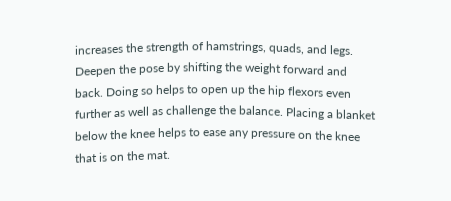increases the strength of hamstrings, quads, and legs. Deepen the pose by shifting the weight forward and back. Doing so helps to open up the hip flexors even further as well as challenge the balance. Placing a blanket below the knee helps to ease any pressure on the knee that is on the mat.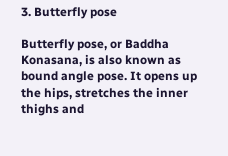3. Butterfly pose

Butterfly pose, or Baddha Konasana, is also known as bound angle pose. It opens up the hips, stretches the inner thighs and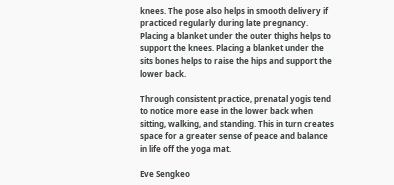knees. The pose also helps in smooth delivery if practiced regularly during late pregnancy. Placing a blanket under the outer thighs helps to support the knees. Placing a blanket under the sits bones helps to raise the hips and support the lower back.

Through consistent practice, prenatal yogis tend to notice more ease in the lower back when sitting, walking, and standing. This in turn creates space for a greater sense of peace and balance in life off the yoga mat.

Eve Sengkeo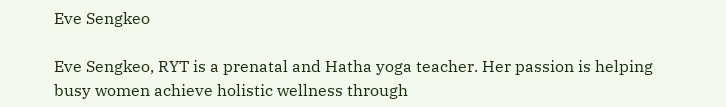Eve Sengkeo

Eve Sengkeo, RYT is a prenatal and Hatha yoga teacher. Her passion is helping busy women achieve holistic wellness through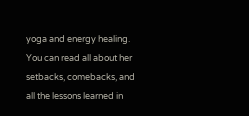yoga and energy healing. You can read all about her setbacks, comebacks, and all the lessons learned in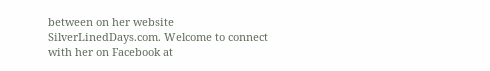between on her website SilverLinedDays.com. Welcome to connect with her on Facebook at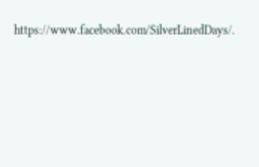https://www.facebook.com/SilverLinedDays/.